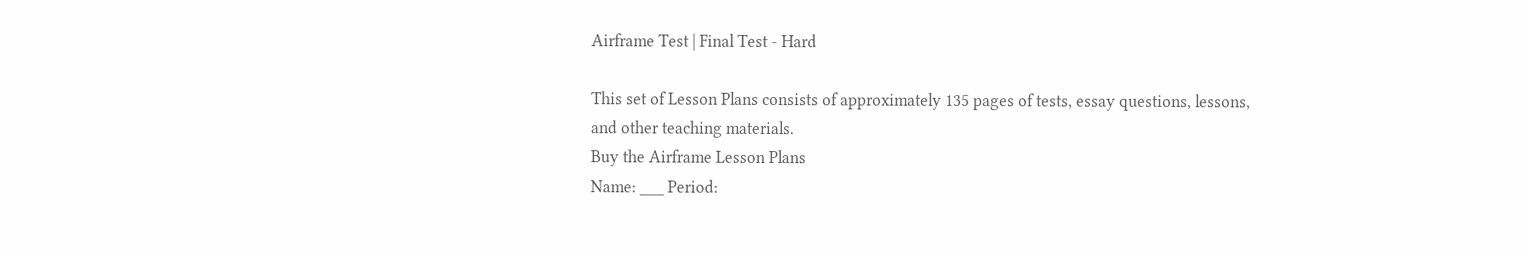Airframe Test | Final Test - Hard

This set of Lesson Plans consists of approximately 135 pages of tests, essay questions, lessons, and other teaching materials.
Buy the Airframe Lesson Plans
Name: ___ Period: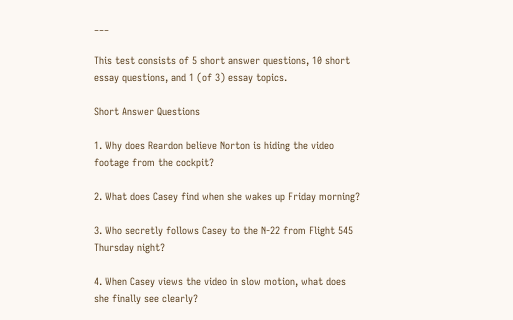___

This test consists of 5 short answer questions, 10 short essay questions, and 1 (of 3) essay topics.

Short Answer Questions

1. Why does Reardon believe Norton is hiding the video footage from the cockpit?

2. What does Casey find when she wakes up Friday morning?

3. Who secretly follows Casey to the N-22 from Flight 545 Thursday night?

4. When Casey views the video in slow motion, what does she finally see clearly?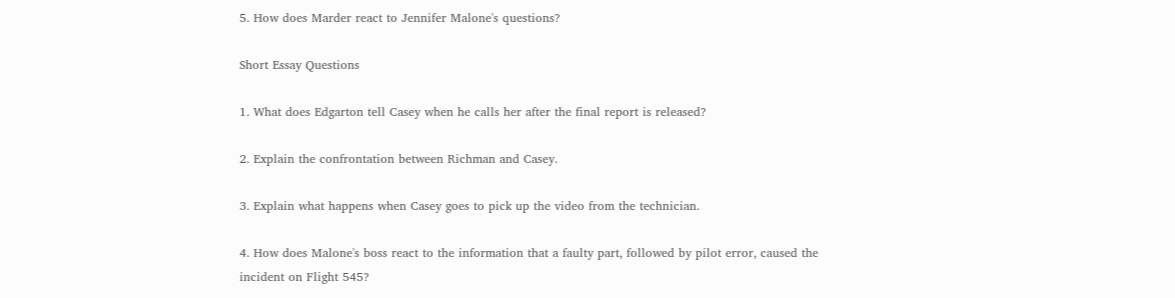5. How does Marder react to Jennifer Malone's questions?

Short Essay Questions

1. What does Edgarton tell Casey when he calls her after the final report is released?

2. Explain the confrontation between Richman and Casey.

3. Explain what happens when Casey goes to pick up the video from the technician.

4. How does Malone's boss react to the information that a faulty part, followed by pilot error, caused the incident on Flight 545?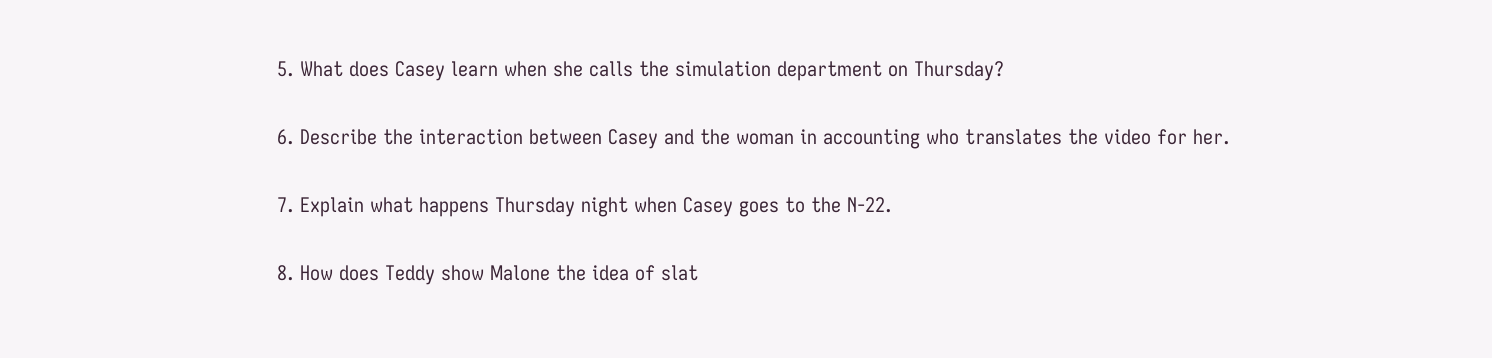5. What does Casey learn when she calls the simulation department on Thursday?

6. Describe the interaction between Casey and the woman in accounting who translates the video for her.

7. Explain what happens Thursday night when Casey goes to the N-22.

8. How does Teddy show Malone the idea of slat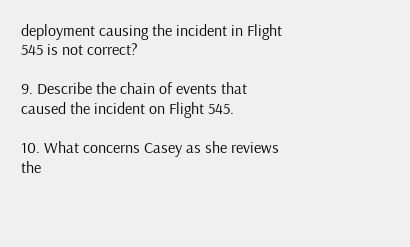deployment causing the incident in Flight 545 is not correct?

9. Describe the chain of events that caused the incident on Flight 545.

10. What concerns Casey as she reviews the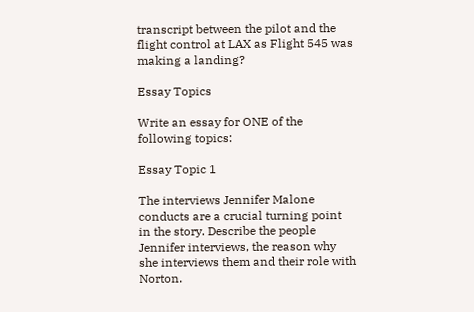transcript between the pilot and the flight control at LAX as Flight 545 was making a landing?

Essay Topics

Write an essay for ONE of the following topics:

Essay Topic 1

The interviews Jennifer Malone conducts are a crucial turning point in the story. Describe the people Jennifer interviews, the reason why she interviews them and their role with Norton.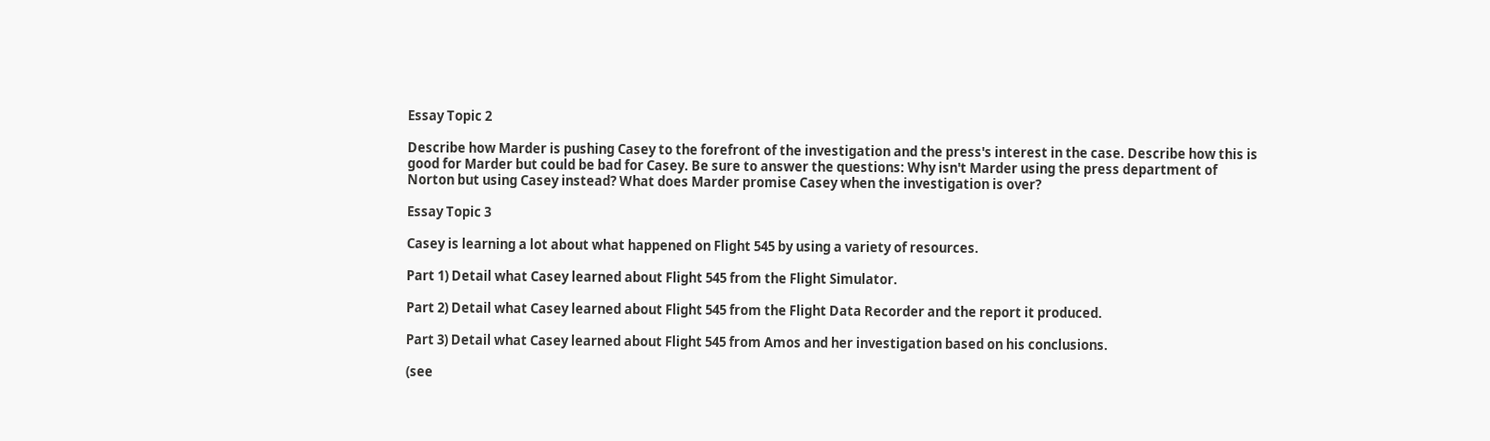Essay Topic 2

Describe how Marder is pushing Casey to the forefront of the investigation and the press's interest in the case. Describe how this is good for Marder but could be bad for Casey. Be sure to answer the questions: Why isn't Marder using the press department of Norton but using Casey instead? What does Marder promise Casey when the investigation is over?

Essay Topic 3

Casey is learning a lot about what happened on Flight 545 by using a variety of resources.

Part 1) Detail what Casey learned about Flight 545 from the Flight Simulator.

Part 2) Detail what Casey learned about Flight 545 from the Flight Data Recorder and the report it produced.

Part 3) Detail what Casey learned about Flight 545 from Amos and her investigation based on his conclusions.

(see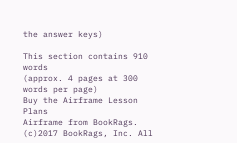the answer keys)

This section contains 910 words
(approx. 4 pages at 300 words per page)
Buy the Airframe Lesson Plans
Airframe from BookRags. (c)2017 BookRags, Inc. All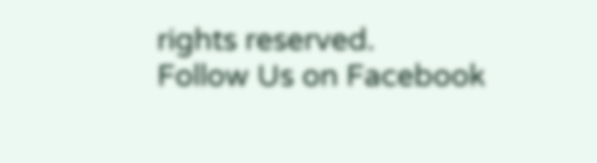rights reserved.
Follow Us on Facebook